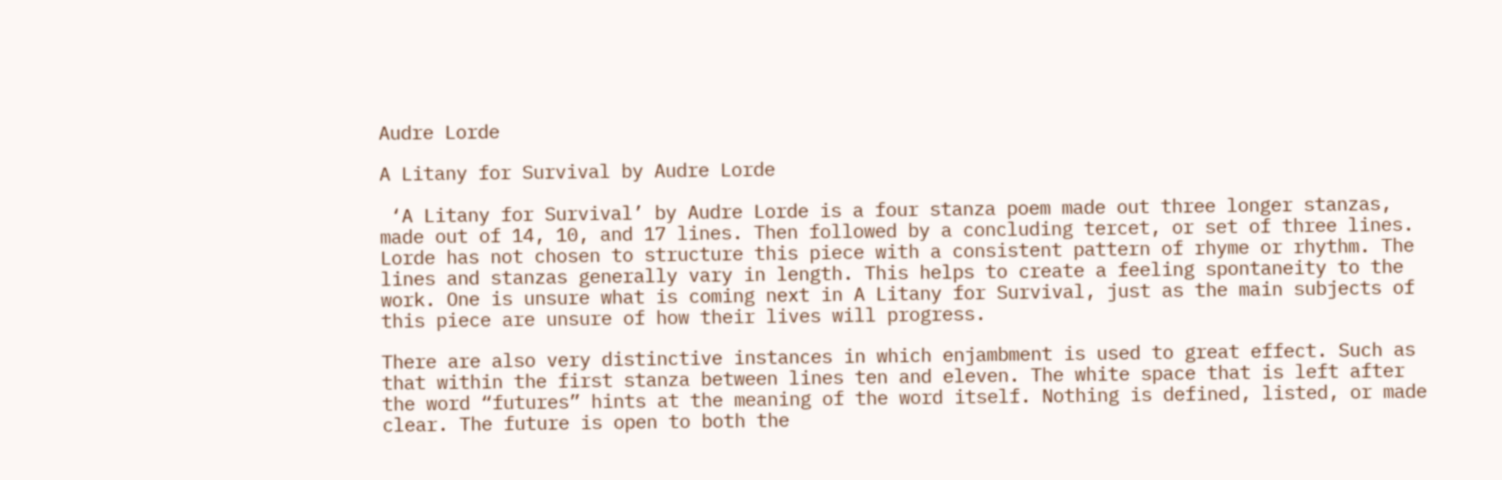Audre Lorde

A Litany for Survival by Audre Lorde

 ‘A Litany for Survival’ by Audre Lorde is a four stanza poem made out three longer stanzas, made out of 14, 10, and 17 lines. Then followed by a concluding tercet, or set of three lines. Lorde has not chosen to structure this piece with a consistent pattern of rhyme or rhythm. The lines and stanzas generally vary in length. This helps to create a feeling spontaneity to the work. One is unsure what is coming next in A Litany for Survival, just as the main subjects of this piece are unsure of how their lives will progress.

There are also very distinctive instances in which enjambment is used to great effect. Such as that within the first stanza between lines ten and eleven. The white space that is left after the word “futures” hints at the meaning of the word itself. Nothing is defined, listed, or made clear. The future is open to both the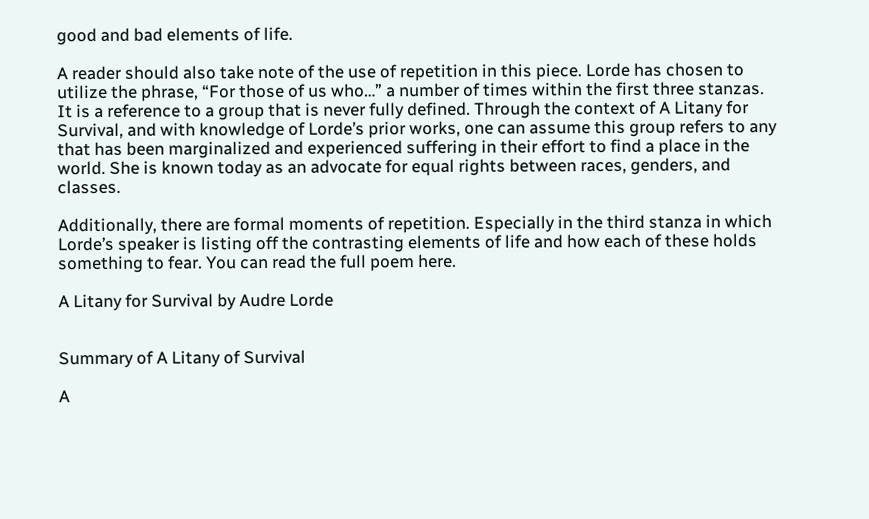good and bad elements of life.

A reader should also take note of the use of repetition in this piece. Lorde has chosen to utilize the phrase, “For those of us who…” a number of times within the first three stanzas. It is a reference to a group that is never fully defined. Through the context of A Litany for Survival, and with knowledge of Lorde’s prior works, one can assume this group refers to any that has been marginalized and experienced suffering in their effort to find a place in the world. She is known today as an advocate for equal rights between races, genders, and classes.

Additionally, there are formal moments of repetition. Especially in the third stanza in which Lorde’s speaker is listing off the contrasting elements of life and how each of these holds something to fear. You can read the full poem here.

A Litany for Survival by Audre Lorde


Summary of A Litany of Survival

A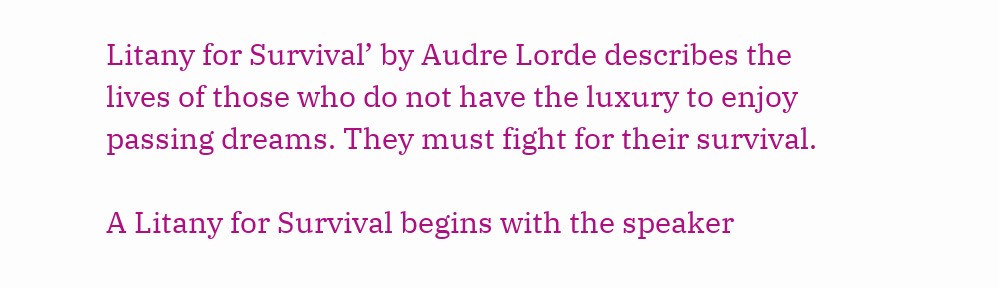Litany for Survival’ by Audre Lorde describes the lives of those who do not have the luxury to enjoy passing dreams. They must fight for their survival.

A Litany for Survival begins with the speaker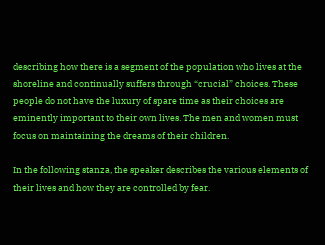describing how there is a segment of the population who lives at the shoreline and continually suffers through “crucial” choices. These people do not have the luxury of spare time as their choices are eminently important to their own lives. The men and women must focus on maintaining the dreams of their children.

In the following stanza, the speaker describes the various elements of their lives and how they are controlled by fear.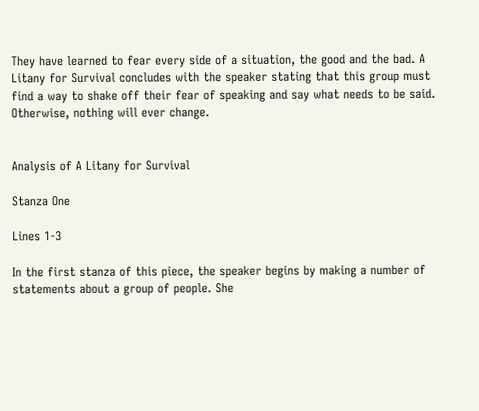They have learned to fear every side of a situation, the good and the bad. A Litany for Survival concludes with the speaker stating that this group must find a way to shake off their fear of speaking and say what needs to be said. Otherwise, nothing will ever change.


Analysis of A Litany for Survival

Stanza One

Lines 1-3

In the first stanza of this piece, the speaker begins by making a number of statements about a group of people. She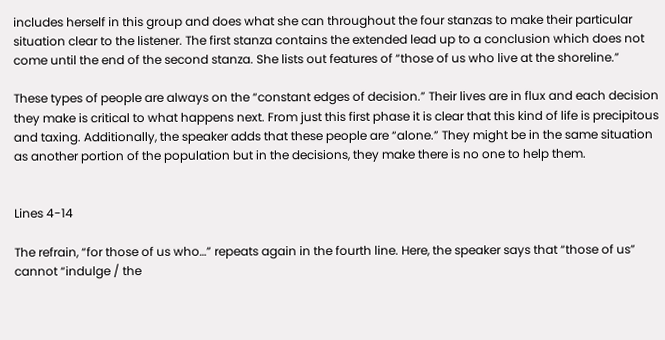includes herself in this group and does what she can throughout the four stanzas to make their particular situation clear to the listener. The first stanza contains the extended lead up to a conclusion which does not come until the end of the second stanza. She lists out features of “those of us who live at the shoreline.”

These types of people are always on the “constant edges of decision.” Their lives are in flux and each decision they make is critical to what happens next. From just this first phase it is clear that this kind of life is precipitous and taxing. Additionally, the speaker adds that these people are “alone.” They might be in the same situation as another portion of the population but in the decisions, they make there is no one to help them.


Lines 4-14

The refrain, “for those of us who…” repeats again in the fourth line. Here, the speaker says that “those of us” cannot “indulge / the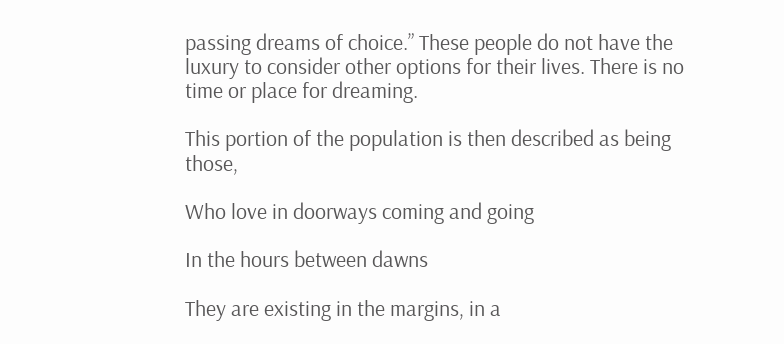passing dreams of choice.” These people do not have the luxury to consider other options for their lives. There is no time or place for dreaming.

This portion of the population is then described as being those,

Who love in doorways coming and going

In the hours between dawns

They are existing in the margins, in a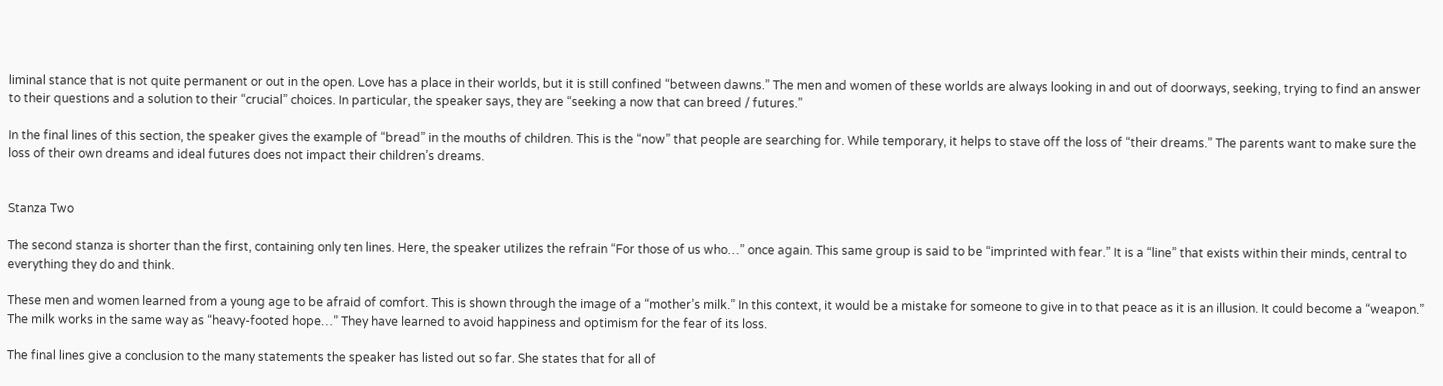liminal stance that is not quite permanent or out in the open. Love has a place in their worlds, but it is still confined “between dawns.” The men and women of these worlds are always looking in and out of doorways, seeking, trying to find an answer to their questions and a solution to their “crucial” choices. In particular, the speaker says, they are “seeking a now that can breed / futures.”

In the final lines of this section, the speaker gives the example of “bread” in the mouths of children. This is the “now” that people are searching for. While temporary, it helps to stave off the loss of “their dreams.” The parents want to make sure the loss of their own dreams and ideal futures does not impact their children’s dreams.


Stanza Two

The second stanza is shorter than the first, containing only ten lines. Here, the speaker utilizes the refrain “For those of us who…” once again. This same group is said to be “imprinted with fear.” It is a “line” that exists within their minds, central to everything they do and think.

These men and women learned from a young age to be afraid of comfort. This is shown through the image of a “mother’s milk.” In this context, it would be a mistake for someone to give in to that peace as it is an illusion. It could become a “weapon.” The milk works in the same way as “heavy-footed hope…” They have learned to avoid happiness and optimism for the fear of its loss.

The final lines give a conclusion to the many statements the speaker has listed out so far. She states that for all of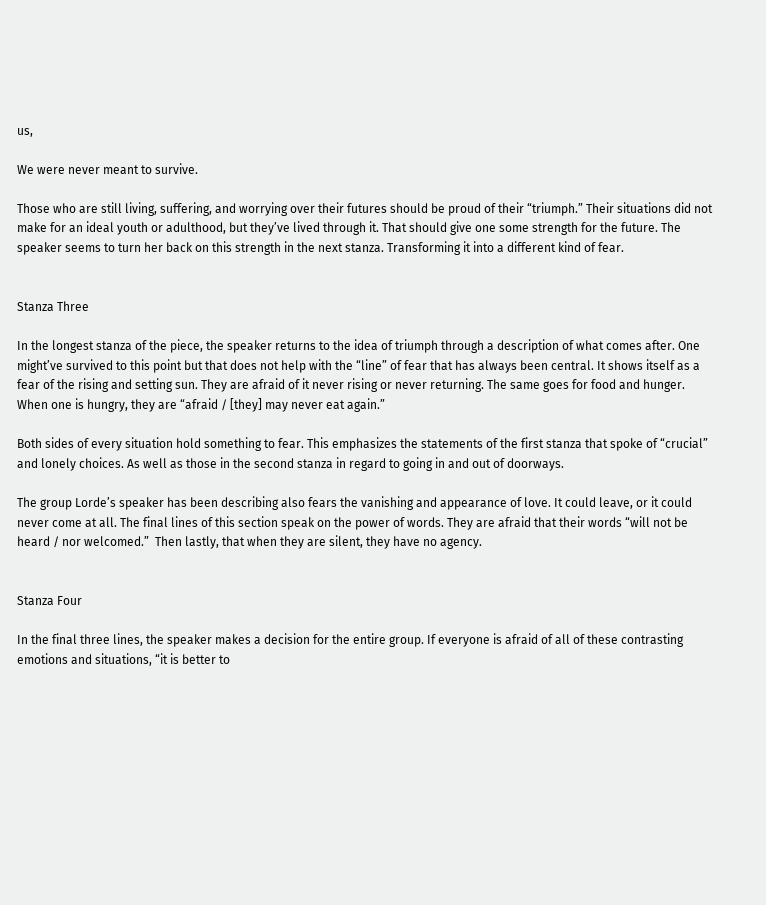us,

We were never meant to survive.

Those who are still living, suffering, and worrying over their futures should be proud of their “triumph.” Their situations did not make for an ideal youth or adulthood, but they’ve lived through it. That should give one some strength for the future. The speaker seems to turn her back on this strength in the next stanza. Transforming it into a different kind of fear.


Stanza Three

In the longest stanza of the piece, the speaker returns to the idea of triumph through a description of what comes after. One might’ve survived to this point but that does not help with the “line” of fear that has always been central. It shows itself as a fear of the rising and setting sun. They are afraid of it never rising or never returning. The same goes for food and hunger. When one is hungry, they are “afraid / [they] may never eat again.”

Both sides of every situation hold something to fear. This emphasizes the statements of the first stanza that spoke of “crucial” and lonely choices. As well as those in the second stanza in regard to going in and out of doorways.

The group Lorde’s speaker has been describing also fears the vanishing and appearance of love. It could leave, or it could never come at all. The final lines of this section speak on the power of words. They are afraid that their words “will not be heard / nor welcomed.”  Then lastly, that when they are silent, they have no agency.


Stanza Four

In the final three lines, the speaker makes a decision for the entire group. If everyone is afraid of all of these contrasting emotions and situations, “it is better to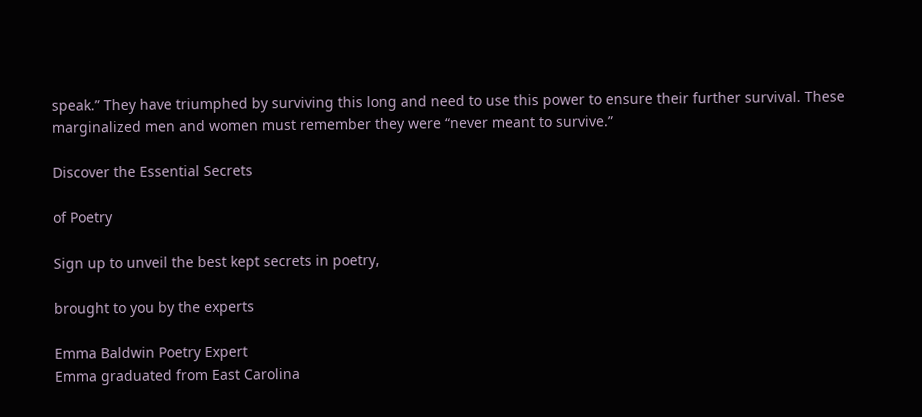speak.” They have triumphed by surviving this long and need to use this power to ensure their further survival. These marginalized men and women must remember they were “never meant to survive.”

Discover the Essential Secrets

of Poetry

Sign up to unveil the best kept secrets in poetry,

brought to you by the experts

Emma Baldwin Poetry Expert
Emma graduated from East Carolina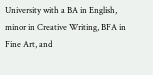University with a BA in English, minor in Creative Writing, BFA in Fine Art, and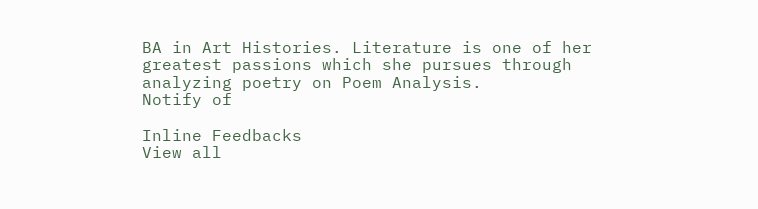BA in Art Histories. Literature is one of her greatest passions which she pursues through analyzing poetry on Poem Analysis.
Notify of

Inline Feedbacks
View all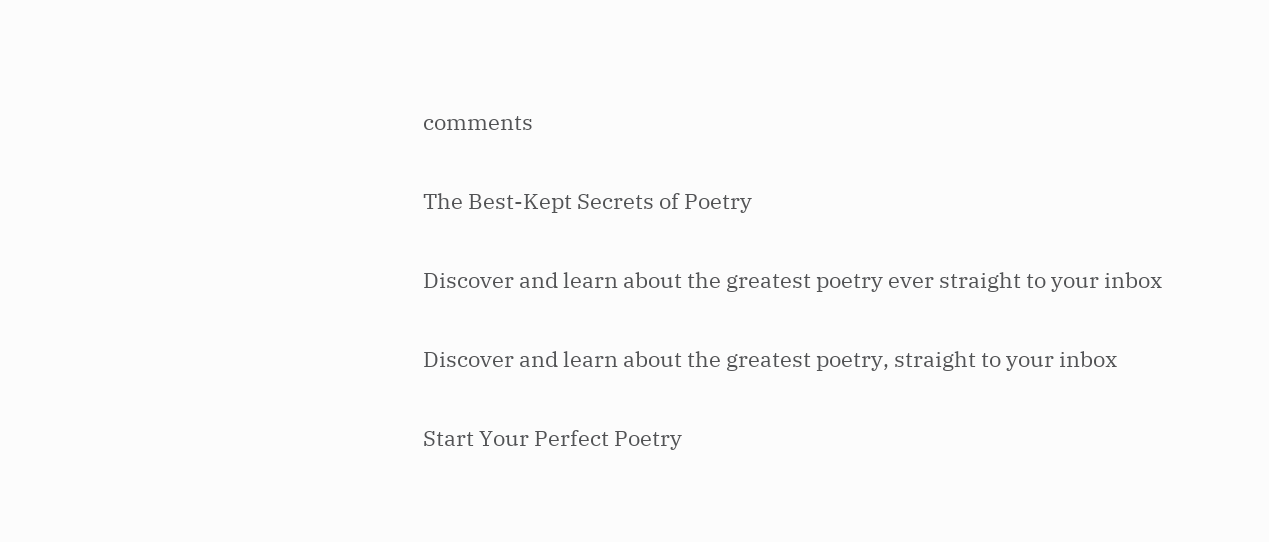comments

The Best-Kept Secrets of Poetry

Discover and learn about the greatest poetry ever straight to your inbox

Discover and learn about the greatest poetry, straight to your inbox

Start Your Perfect Poetry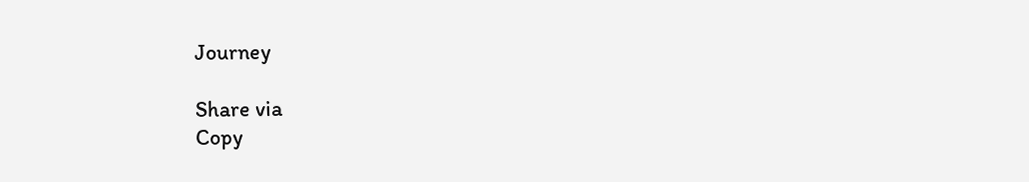Journey

Share via
Copy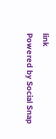link
Powered by Social Snap